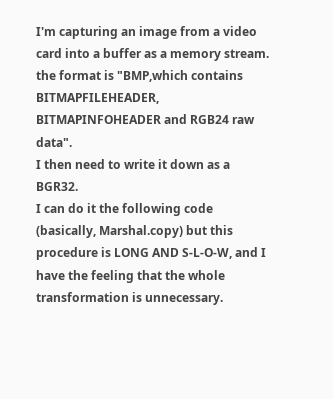I'm capturing an image from a video card into a buffer as a memory stream. the format is "BMP,which contains BITMAPFILEHEADER, BITMAPINFOHEADER and RGB24 raw data".
I then need to write it down as a BGR32.
I can do it the following code (basically, Marshal.copy) but this procedure is LONG AND S-L-O-W, and I have the feeling that the whole transformation is unnecessary.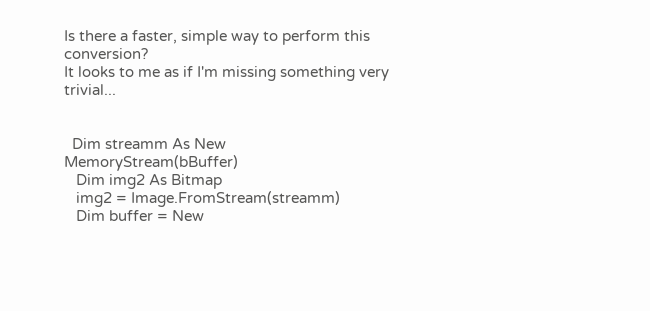Is there a faster, simple way to perform this conversion?
It looks to me as if I'm missing something very trivial...


  Dim streamm As New MemoryStream(bBuffer)
   Dim img2 As Bitmap
   img2 = Image.FromStream(streamm)
   Dim buffer = New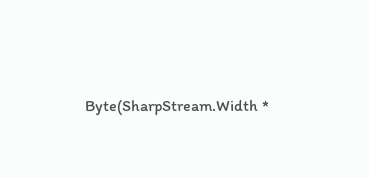Byte(SharpStream.Width *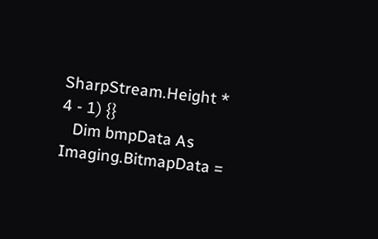SharpStream.Height * 4 - 1) {}
   Dim bmpData As Imaging.BitmapData =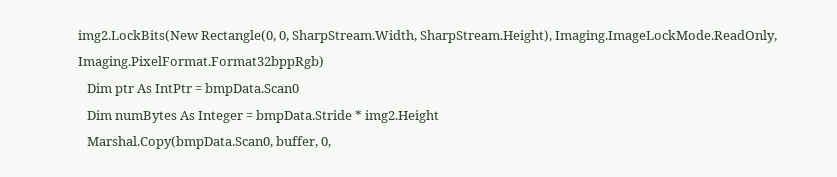img2.LockBits(New Rectangle(0, 0, SharpStream.Width, SharpStream.Height), Imaging.ImageLockMode.ReadOnly, Imaging.PixelFormat.Format32bppRgb)
   Dim ptr As IntPtr = bmpData.Scan0
   Dim numBytes As Integer = bmpData.Stride * img2.Height
   Marshal.Copy(bmpData.Scan0, buffer, 0,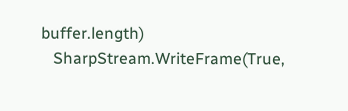buffer.length)
   SharpStream.WriteFrame(True,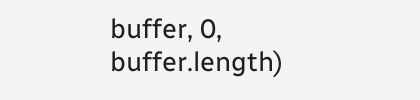buffer, 0, buffer.length)